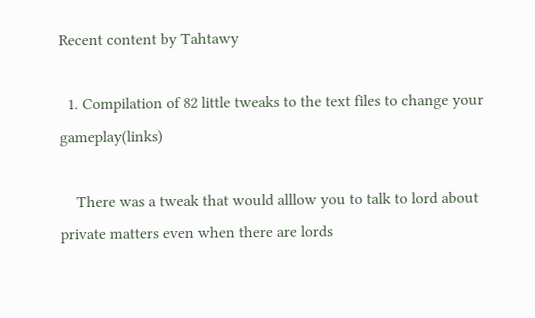Recent content by Tahtawy

  1. Compilation of 82 little tweaks to the text files to change your gameplay(links)

    There was a tweak that would alllow you to talk to lord about private matters even when there are lords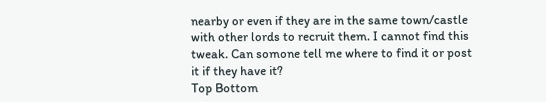nearby or even if they are in the same town/castle with other lords to recruit them. I cannot find this tweak. Can somone tell me where to find it or post it if they have it?
Top Bottom